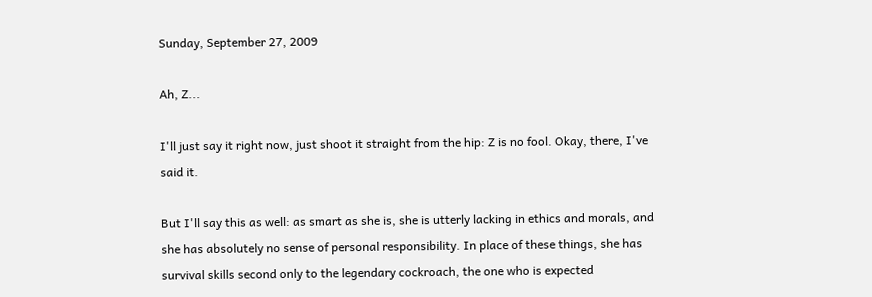Sunday, September 27, 2009

Ah, Z...

I'll just say it right now, just shoot it straight from the hip: Z is no fool. Okay, there, I've said it.

But I'll say this as well: as smart as she is, she is utterly lacking in ethics and morals, and she has absolutely no sense of personal responsibility. In place of these things, she has survival skills second only to the legendary cockroach, the one who is expected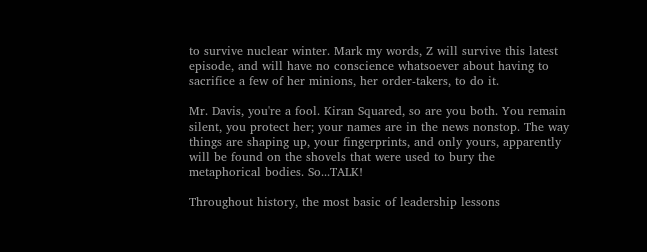to survive nuclear winter. Mark my words, Z will survive this latest episode, and will have no conscience whatsoever about having to sacrifice a few of her minions, her order-takers, to do it.

Mr. Davis, you're a fool. Kiran Squared, so are you both. You remain silent, you protect her; your names are in the news nonstop. The way things are shaping up, your fingerprints, and only yours, apparently will be found on the shovels that were used to bury the metaphorical bodies. So...TALK!

Throughout history, the most basic of leadership lessons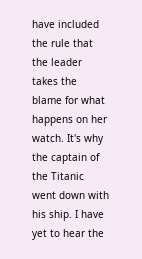have included the rule that the leader takes the blame for what happens on her watch. It's why the captain of the Titanic went down with his ship. I have yet to hear the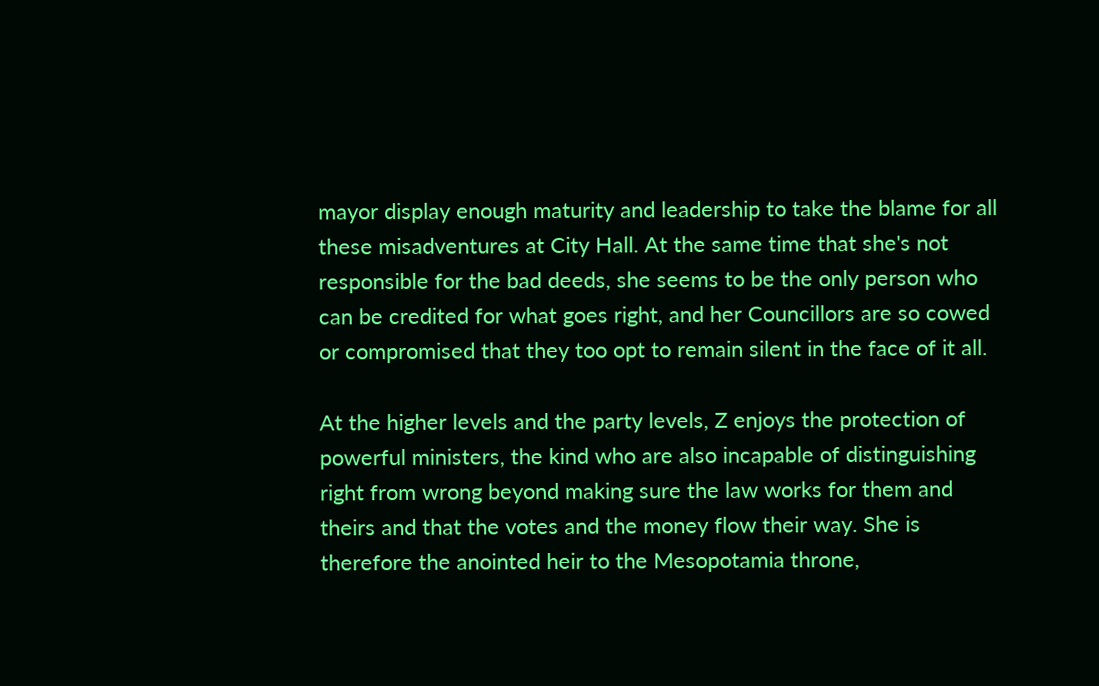mayor display enough maturity and leadership to take the blame for all these misadventures at City Hall. At the same time that she's not responsible for the bad deeds, she seems to be the only person who can be credited for what goes right, and her Councillors are so cowed or compromised that they too opt to remain silent in the face of it all.

At the higher levels and the party levels, Z enjoys the protection of powerful ministers, the kind who are also incapable of distinguishing right from wrong beyond making sure the law works for them and theirs and that the votes and the money flow their way. She is therefore the anointed heir to the Mesopotamia throne,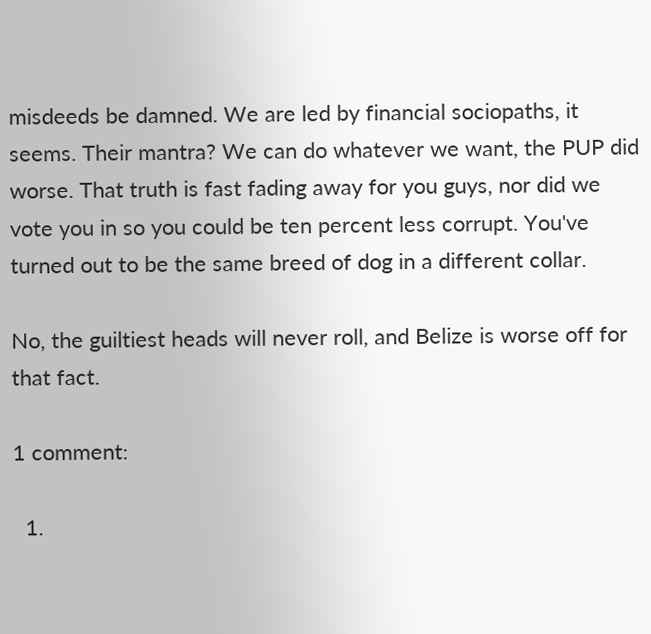misdeeds be damned. We are led by financial sociopaths, it seems. Their mantra? We can do whatever we want, the PUP did worse. That truth is fast fading away for you guys, nor did we vote you in so you could be ten percent less corrupt. You've turned out to be the same breed of dog in a different collar.

No, the guiltiest heads will never roll, and Belize is worse off for that fact.

1 comment:

  1.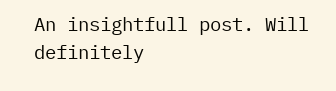An insightfull post. Will definitely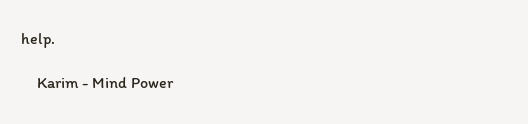help.

    Karim - Mind Power